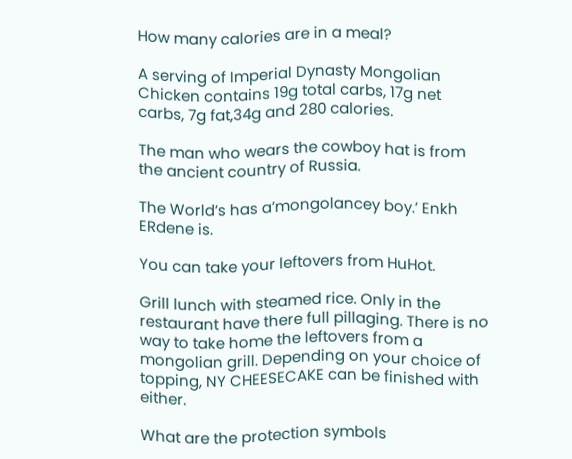How many calories are in a meal?

A serving of Imperial Dynasty Mongolian Chicken contains 19g total carbs, 17g net carbs, 7g fat,34g and 280 calories.

The man who wears the cowboy hat is from the ancient country of Russia.

The World’s has a’mongolancey boy.’ Enkh ERdene is.

You can take your leftovers from HuHot.

Grill lunch with steamed rice. Only in the restaurant have there full pillaging. There is no way to take home the leftovers from a mongolian grill. Depending on your choice of topping, NY CHEESECAKE can be finished with either.

What are the protection symbols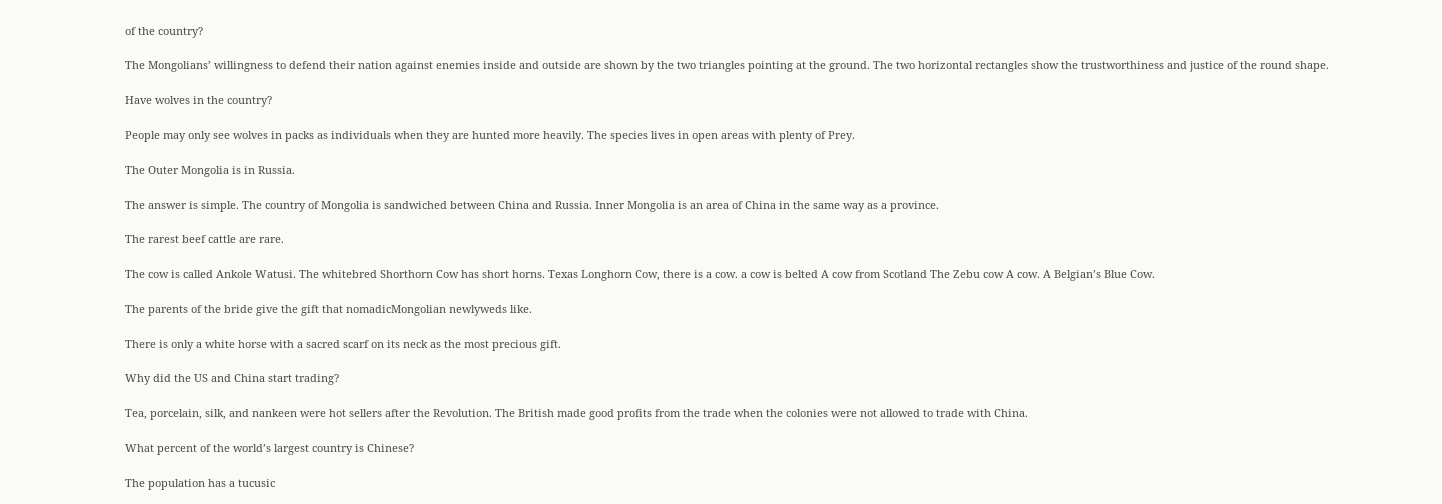of the country?

The Mongolians’ willingness to defend their nation against enemies inside and outside are shown by the two triangles pointing at the ground. The two horizontal rectangles show the trustworthiness and justice of the round shape.

Have wolves in the country?

People may only see wolves in packs as individuals when they are hunted more heavily. The species lives in open areas with plenty of Prey.

The Outer Mongolia is in Russia.

The answer is simple. The country of Mongolia is sandwiched between China and Russia. Inner Mongolia is an area of China in the same way as a province.

The rarest beef cattle are rare.

The cow is called Ankole Watusi. The whitebred Shorthorn Cow has short horns. Texas Longhorn Cow, there is a cow. a cow is belted A cow from Scotland The Zebu cow A cow. A Belgian’s Blue Cow.

The parents of the bride give the gift that nomadicMongolian newlyweds like.

There is only a white horse with a sacred scarf on its neck as the most precious gift.

Why did the US and China start trading?

Tea, porcelain, silk, and nankeen were hot sellers after the Revolution. The British made good profits from the trade when the colonies were not allowed to trade with China.

What percent of the world’s largest country is Chinese?

The population has a tucusic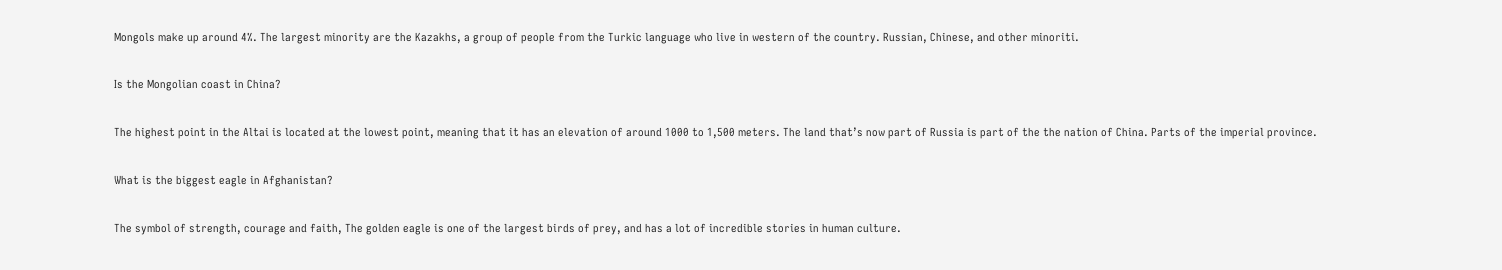Mongols make up around 4%. The largest minority are the Kazakhs, a group of people from the Turkic language who live in western of the country. Russian, Chinese, and other minoriti.

Is the Mongolian coast in China?

The highest point in the Altai is located at the lowest point, meaning that it has an elevation of around 1000 to 1,500 meters. The land that’s now part of Russia is part of the the nation of China. Parts of the imperial province.

What is the biggest eagle in Afghanistan?

The symbol of strength, courage and faith, The golden eagle is one of the largest birds of prey, and has a lot of incredible stories in human culture.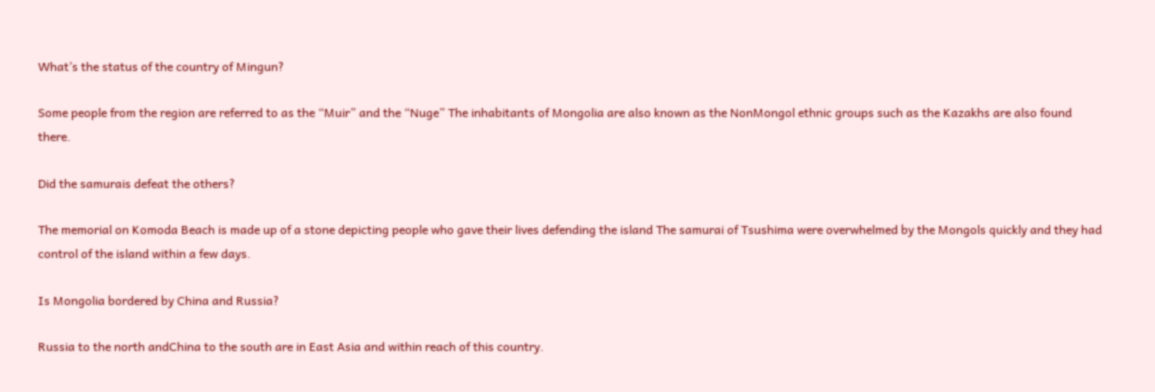What’s the status of the country of Mingun?

Some people from the region are referred to as the “Muir” and the “Nuge” The inhabitants of Mongolia are also known as the NonMongol ethnic groups such as the Kazakhs are also found there.

Did the samurais defeat the others?

The memorial on Komoda Beach is made up of a stone depicting people who gave their lives defending the island The samurai of Tsushima were overwhelmed by the Mongols quickly and they had control of the island within a few days.

Is Mongolia bordered by China and Russia?

Russia to the north andChina to the south are in East Asia and within reach of this country.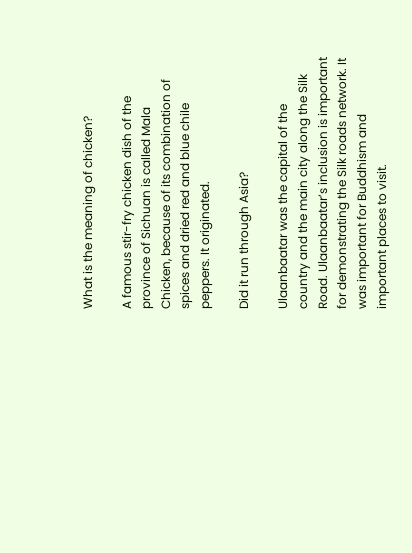What is the meaning of chicken?

A famous stir-fry chicken dish of the province of Sichuan is called Mala Chicken, because of its combination of spices and dried red and blue chile peppers. It originated.

Did it run through Asia?

Ulaanbaatar was the capital of the country and the main city along the Silk Road. Ulaanbaatar’s inclusion is important for demonstrating the Silk roads network. It was important for Buddhism and important places to visit.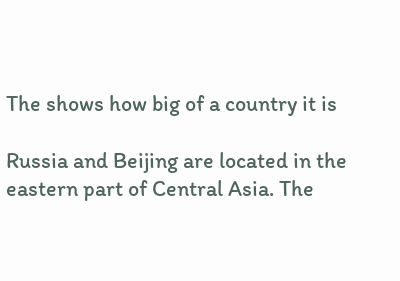The shows how big of a country it is

Russia and Beijing are located in the eastern part of Central Asia. The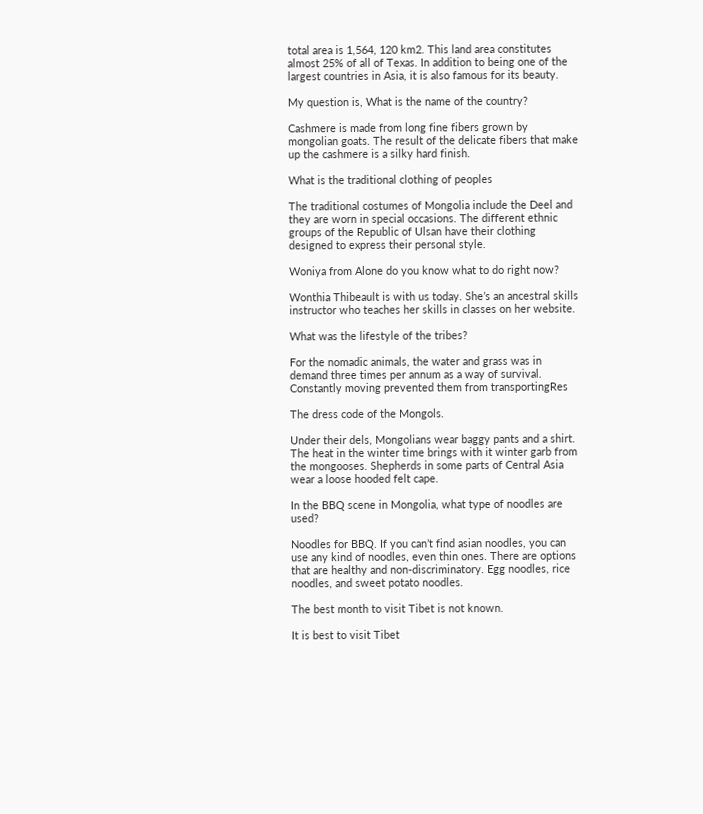total area is 1,564, 120 km2. This land area constitutes almost 25% of all of Texas. In addition to being one of the largest countries in Asia, it is also famous for its beauty.

My question is, What is the name of the country?

Cashmere is made from long fine fibers grown by mongolian goats. The result of the delicate fibers that make up the cashmere is a silky hard finish.

What is the traditional clothing of peoples

The traditional costumes of Mongolia include the Deel and they are worn in special occasions. The different ethnic groups of the Republic of Ulsan have their clothing designed to express their personal style.

Woniya from Alone do you know what to do right now?

Wonthia Thibeault is with us today. She’s an ancestral skills instructor who teaches her skills in classes on her website.

What was the lifestyle of the tribes?

For the nomadic animals, the water and grass was in demand three times per annum as a way of survival. Constantly moving prevented them from transportingRes

The dress code of the Mongols.

Under their dels, Mongolians wear baggy pants and a shirt. The heat in the winter time brings with it winter garb from the mongooses. Shepherds in some parts of Central Asia wear a loose hooded felt cape.

In the BBQ scene in Mongolia, what type of noodles are used?

Noodles for BBQ. If you can’t find asian noodles, you can use any kind of noodles, even thin ones. There are options that are healthy and non-discriminatory. Egg noodles, rice noodles, and sweet potato noodles.

The best month to visit Tibet is not known.

It is best to visit Tibet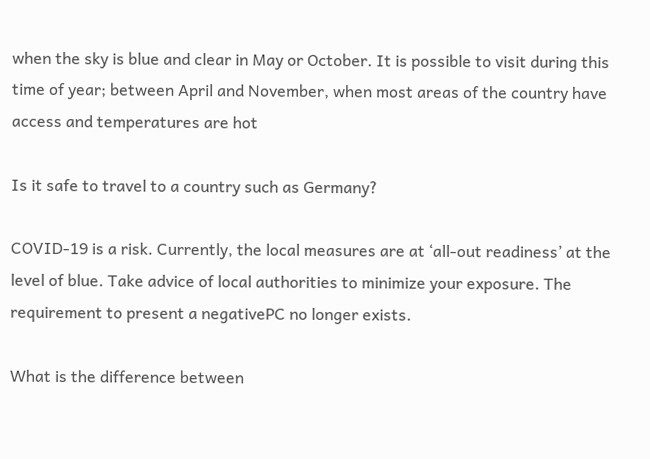when the sky is blue and clear in May or October. It is possible to visit during this time of year; between April and November, when most areas of the country have access and temperatures are hot

Is it safe to travel to a country such as Germany?

COVID-19 is a risk. Currently, the local measures are at ‘all-out readiness’ at the level of blue. Take advice of local authorities to minimize your exposure. The requirement to present a negativePC no longer exists.

What is the difference between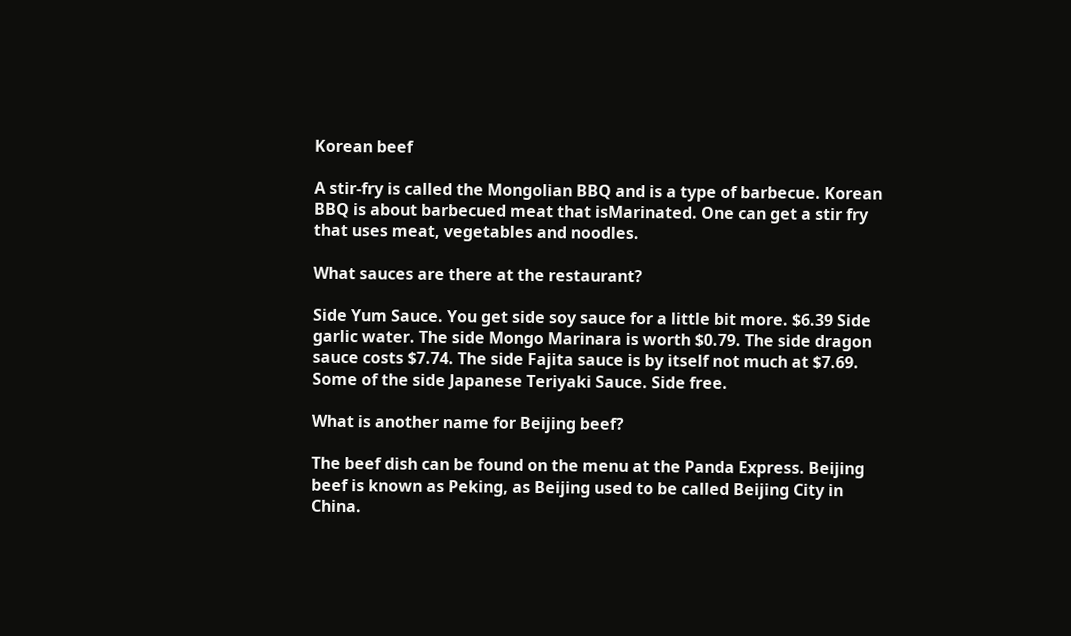Korean beef

A stir-fry is called the Mongolian BBQ and is a type of barbecue. Korean BBQ is about barbecued meat that isMarinated. One can get a stir fry that uses meat, vegetables and noodles.

What sauces are there at the restaurant?

Side Yum Sauce. You get side soy sauce for a little bit more. $6.39 Side garlic water. The side Mongo Marinara is worth $0.79. The side dragon sauce costs $7.74. The side Fajita sauce is by itself not much at $7.69. Some of the side Japanese Teriyaki Sauce. Side free.

What is another name for Beijing beef?

The beef dish can be found on the menu at the Panda Express. Beijing beef is known as Peking, as Beijing used to be called Beijing City in China.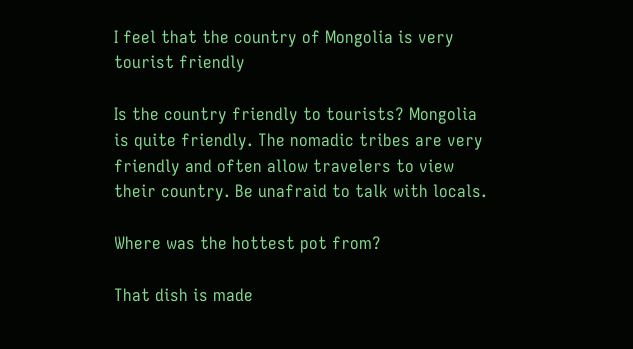I feel that the country of Mongolia is very tourist friendly

Is the country friendly to tourists? Mongolia is quite friendly. The nomadic tribes are very friendly and often allow travelers to view their country. Be unafraid to talk with locals.

Where was the hottest pot from?

That dish is made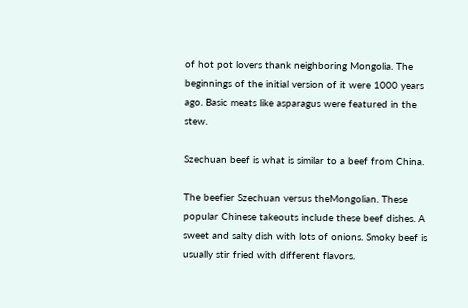of hot pot lovers thank neighboring Mongolia. The beginnings of the initial version of it were 1000 years ago. Basic meats like asparagus were featured in the stew.

Szechuan beef is what is similar to a beef from China.

The beefier Szechuan versus theMongolian. These popular Chinese takeouts include these beef dishes. A sweet and salty dish with lots of onions. Smoky beef is usually stir fried with different flavors.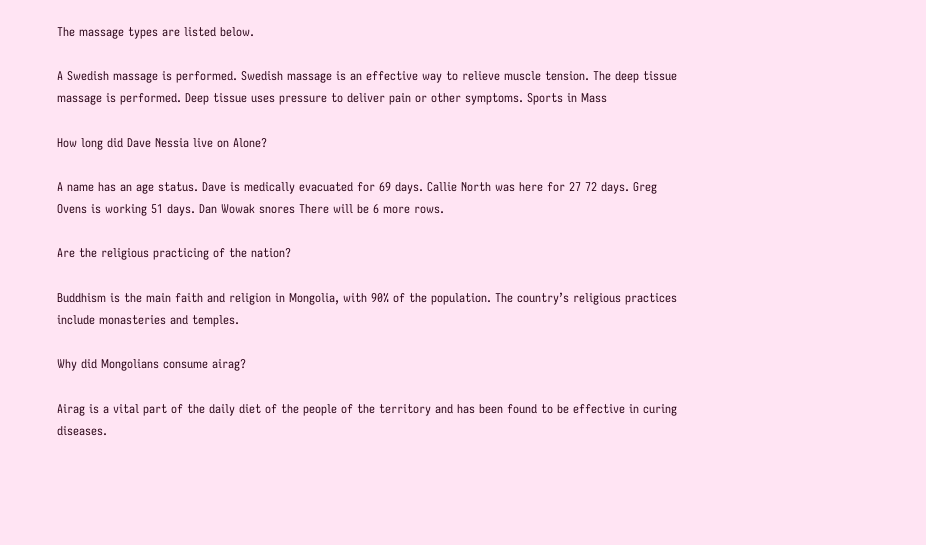The massage types are listed below.

A Swedish massage is performed. Swedish massage is an effective way to relieve muscle tension. The deep tissue massage is performed. Deep tissue uses pressure to deliver pain or other symptoms. Sports in Mass

How long did Dave Nessia live on Alone?

A name has an age status. Dave is medically evacuated for 69 days. Callie North was here for 27 72 days. Greg Ovens is working 51 days. Dan Wowak snores There will be 6 more rows.

Are the religious practicing of the nation?

Buddhism is the main faith and religion in Mongolia, with 90% of the population. The country’s religious practices include monasteries and temples.

Why did Mongolians consume airag?

Airag is a vital part of the daily diet of the people of the territory and has been found to be effective in curing diseases.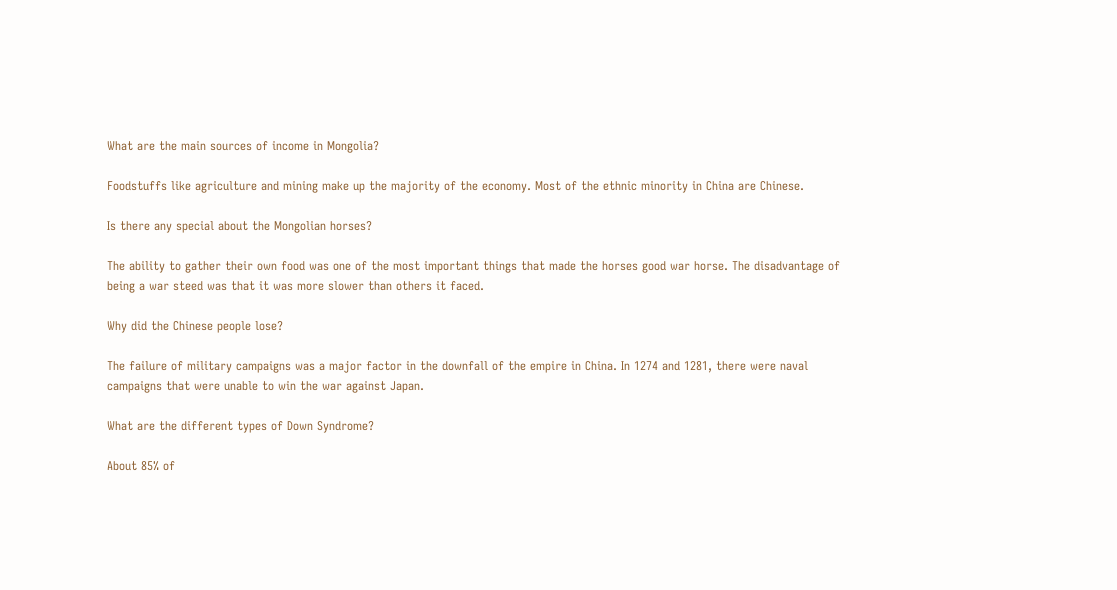What are the main sources of income in Mongolia?

Foodstuffs like agriculture and mining make up the majority of the economy. Most of the ethnic minority in China are Chinese.

Is there any special about the Mongolian horses?

The ability to gather their own food was one of the most important things that made the horses good war horse. The disadvantage of being a war steed was that it was more slower than others it faced.

Why did the Chinese people lose?

The failure of military campaigns was a major factor in the downfall of the empire in China. In 1274 and 1281, there were naval campaigns that were unable to win the war against Japan.

What are the different types of Down Syndrome?

About 85% of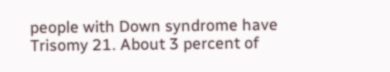people with Down syndrome have Trisomy 21. About 3 percent of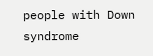people with Down syndrome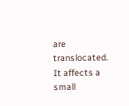are translocated. It affects a small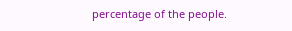percentage of the people.